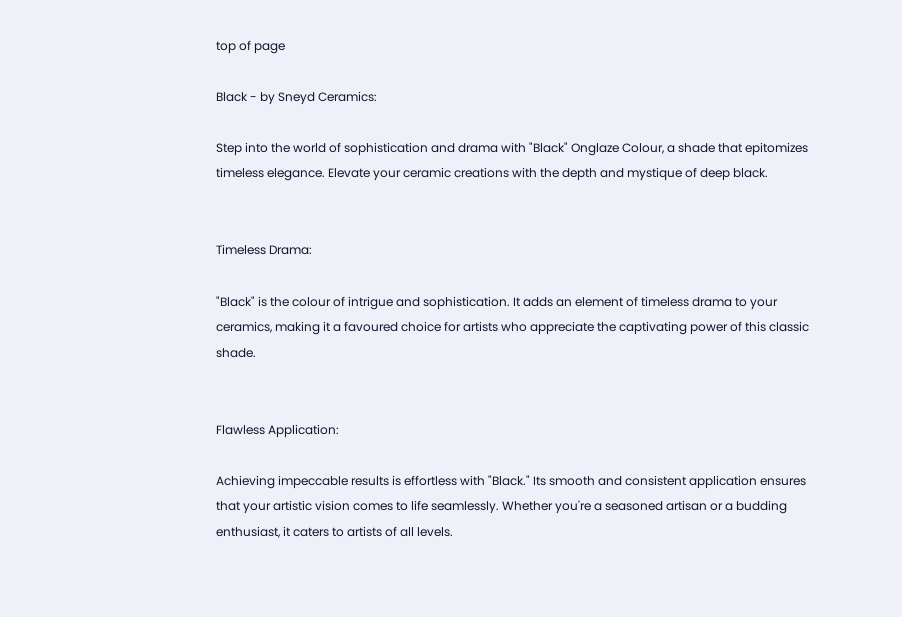top of page

Black - by Sneyd Ceramics:

Step into the world of sophistication and drama with "Black" Onglaze Colour, a shade that epitomizes timeless elegance. Elevate your ceramic creations with the depth and mystique of deep black.


Timeless Drama:

"Black" is the colour of intrigue and sophistication. It adds an element of timeless drama to your ceramics, making it a favoured choice for artists who appreciate the captivating power of this classic shade.


Flawless Application:

Achieving impeccable results is effortless with "Black." Its smooth and consistent application ensures that your artistic vision comes to life seamlessly. Whether you're a seasoned artisan or a budding enthusiast, it caters to artists of all levels.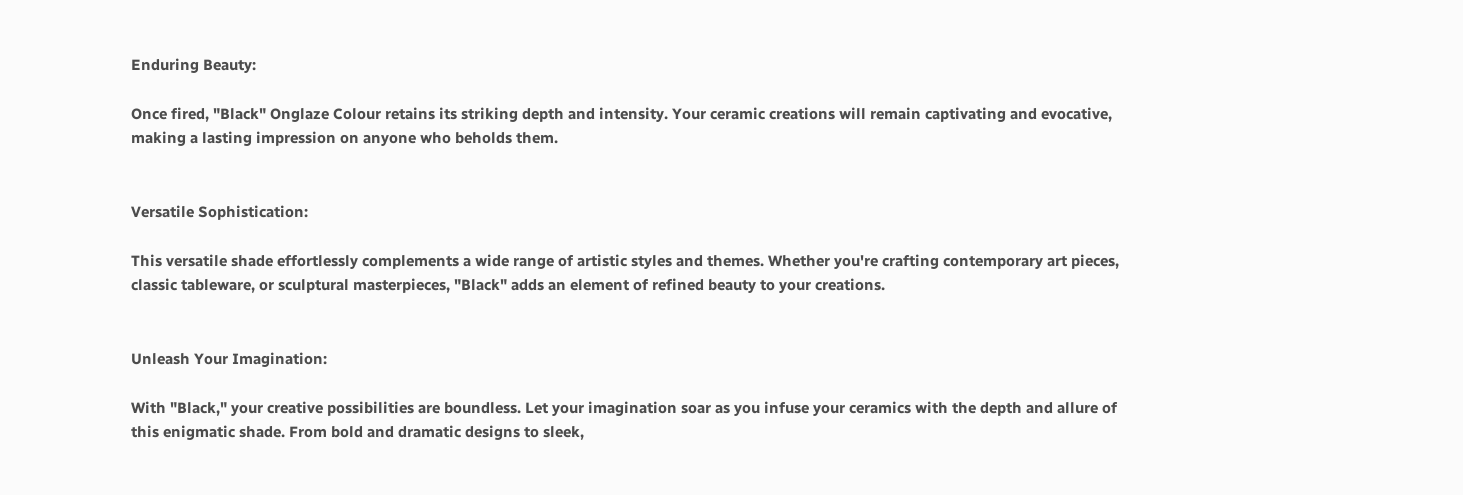Enduring Beauty:

Once fired, "Black" Onglaze Colour retains its striking depth and intensity. Your ceramic creations will remain captivating and evocative, making a lasting impression on anyone who beholds them.


Versatile Sophistication:

This versatile shade effortlessly complements a wide range of artistic styles and themes. Whether you're crafting contemporary art pieces, classic tableware, or sculptural masterpieces, "Black" adds an element of refined beauty to your creations.


Unleash Your Imagination:

With "Black," your creative possibilities are boundless. Let your imagination soar as you infuse your ceramics with the depth and allure of this enigmatic shade. From bold and dramatic designs to sleek,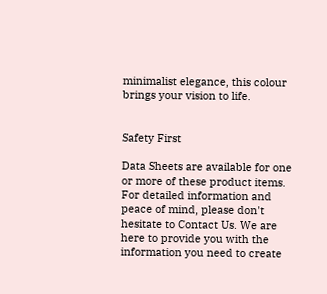minimalist elegance, this colour brings your vision to life.


Safety First

Data Sheets are available for one or more of these product items. For detailed information and peace of mind, please don't hesitate to Contact Us. We are here to provide you with the information you need to create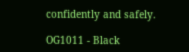confidently and safely.

OG1011 - Black